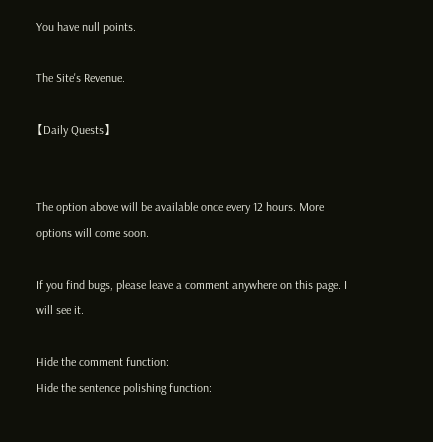You have null points.

The Site's Revenue.

【Daily Quests】


The option above will be available once every 12 hours. More options will come soon.

If you find bugs, please leave a comment anywhere on this page. I will see it.

Hide the comment function:
Hide the sentence polishing function: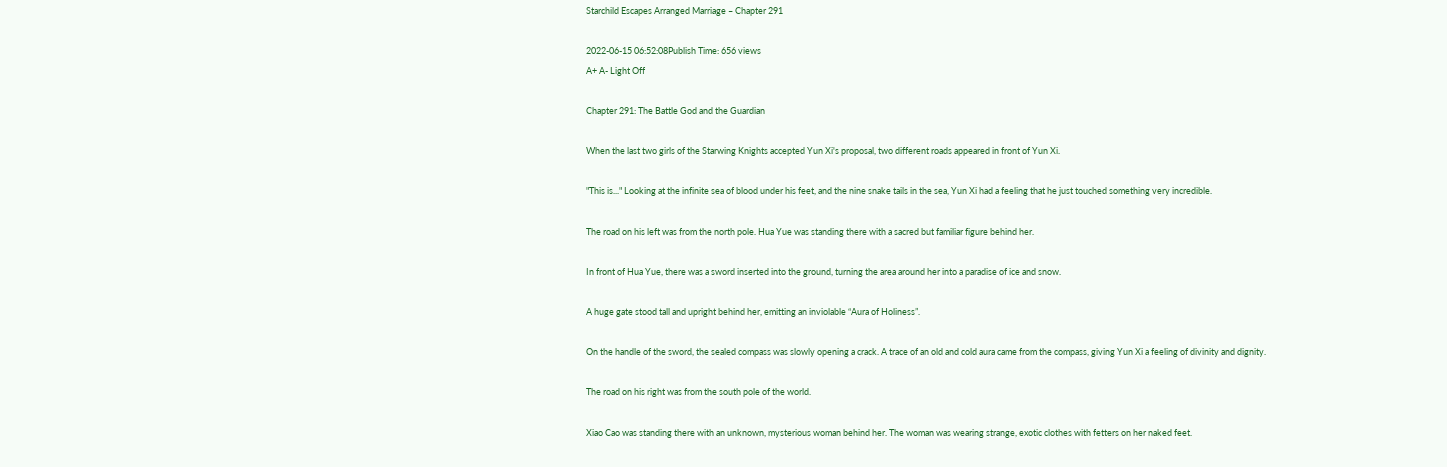Starchild Escapes Arranged Marriage – Chapter 291

2022-06-15 06:52:08Publish Time: 656 views
A+ A- Light Off

Chapter 291: The Battle God and the Guardian

When the last two girls of the Starwing Knights accepted Yun Xi's proposal, two different roads appeared in front of Yun Xi.

"This is..." Looking at the infinite sea of blood under his feet, and the nine snake tails in the sea, Yun Xi had a feeling that he just touched something very incredible.

The road on his left was from the north pole. Hua Yue was standing there with a sacred but familiar figure behind her.

In front of Hua Yue, there was a sword inserted into the ground, turning the area around her into a paradise of ice and snow.

A huge gate stood tall and upright behind her, emitting an inviolable “Aura of Holiness”.

On the handle of the sword, the sealed compass was slowly opening a crack. A trace of an old and cold aura came from the compass, giving Yun Xi a feeling of divinity and dignity.

The road on his right was from the south pole of the world.

Xiao Cao was standing there with an unknown, mysterious woman behind her. The woman was wearing strange, exotic clothes with fetters on her naked feet.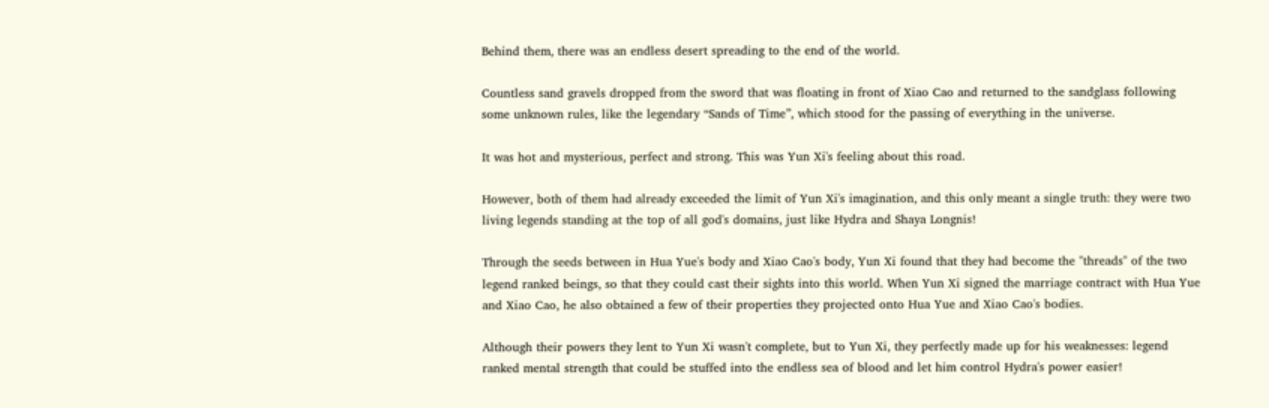Behind them, there was an endless desert spreading to the end of the world.

Countless sand gravels dropped from the sword that was floating in front of Xiao Cao and returned to the sandglass following some unknown rules, like the legendary “Sands of Time”, which stood for the passing of everything in the universe.

It was hot and mysterious, perfect and strong. This was Yun Xi's feeling about this road.

However, both of them had already exceeded the limit of Yun Xi's imagination, and this only meant a single truth: they were two living legends standing at the top of all god's domains, just like Hydra and Shaya Longnis!

Through the seeds between in Hua Yue's body and Xiao Cao's body, Yun Xi found that they had become the "threads" of the two legend ranked beings, so that they could cast their sights into this world. When Yun Xi signed the marriage contract with Hua Yue and Xiao Cao, he also obtained a few of their properties they projected onto Hua Yue and Xiao Cao's bodies.

Although their powers they lent to Yun Xi wasn't complete, but to Yun Xi, they perfectly made up for his weaknesses: legend ranked mental strength that could be stuffed into the endless sea of blood and let him control Hydra's power easier!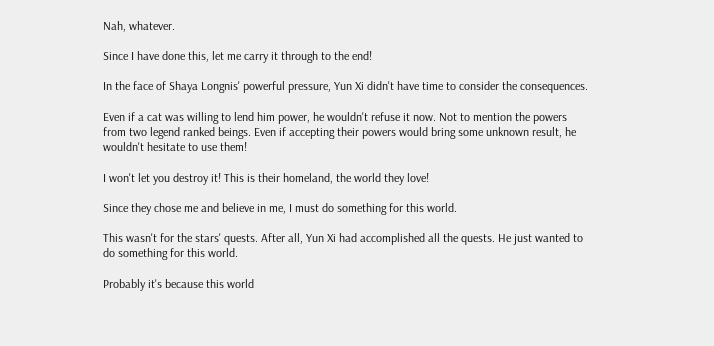Nah, whatever.

Since I have done this, let me carry it through to the end!

In the face of Shaya Longnis' powerful pressure, Yun Xi didn't have time to consider the consequences.

Even if a cat was willing to lend him power, he wouldn't refuse it now. Not to mention the powers from two legend ranked beings. Even if accepting their powers would bring some unknown result, he wouldn't hesitate to use them!

I won't let you destroy it! This is their homeland, the world they love!

Since they chose me and believe in me, I must do something for this world.

This wasn't for the stars' quests. After all, Yun Xi had accomplished all the quests. He just wanted to do something for this world.

Probably it's because this world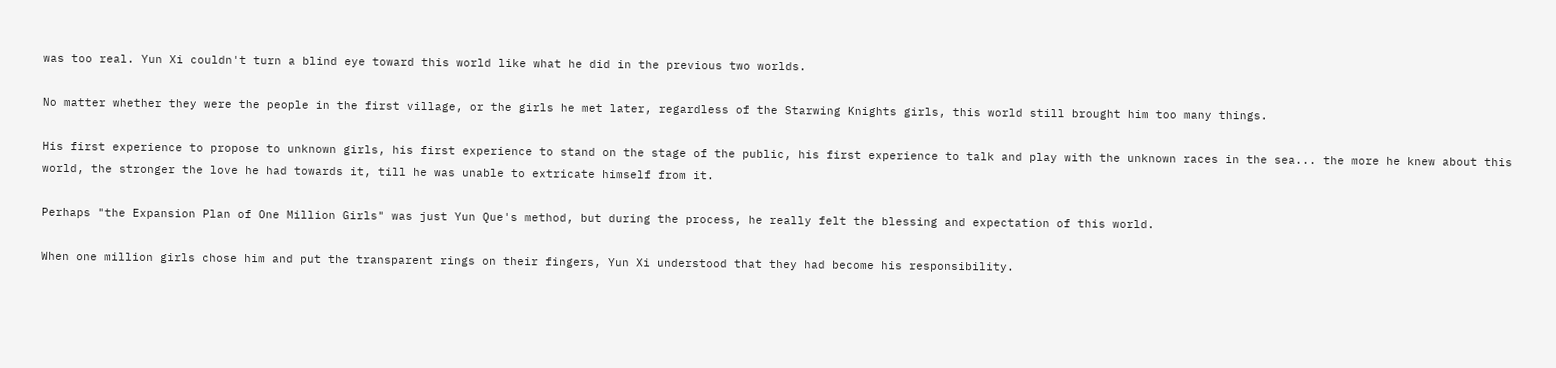was too real. Yun Xi couldn't turn a blind eye toward this world like what he did in the previous two worlds.

No matter whether they were the people in the first village, or the girls he met later, regardless of the Starwing Knights girls, this world still brought him too many things.

His first experience to propose to unknown girls, his first experience to stand on the stage of the public, his first experience to talk and play with the unknown races in the sea... the more he knew about this world, the stronger the love he had towards it, till he was unable to extricate himself from it.

Perhaps "the Expansion Plan of One Million Girls" was just Yun Que's method, but during the process, he really felt the blessing and expectation of this world.

When one million girls chose him and put the transparent rings on their fingers, Yun Xi understood that they had become his responsibility.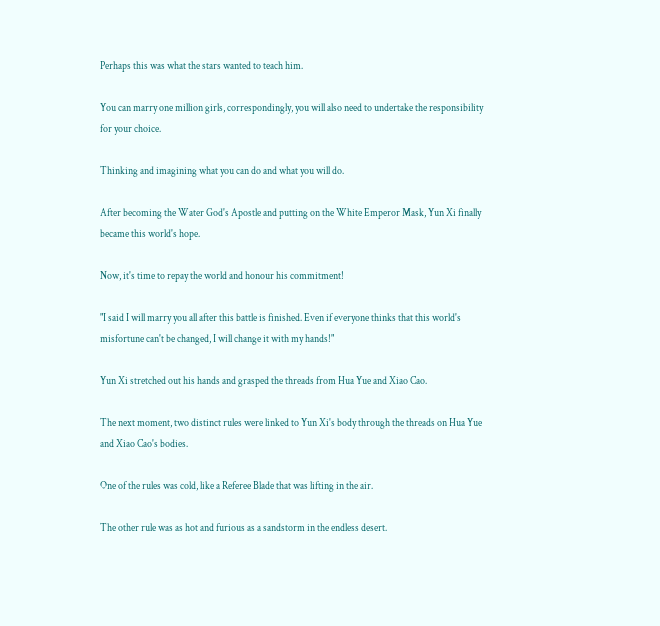Perhaps this was what the stars wanted to teach him.

You can marry one million girls, correspondingly, you will also need to undertake the responsibility for your choice.

Thinking and imagining what you can do and what you will do.

After becoming the Water God's Apostle and putting on the White Emperor Mask, Yun Xi finally became this world's hope.

Now, it's time to repay the world and honour his commitment!

"I said I will marry you all after this battle is finished. Even if everyone thinks that this world's misfortune can't be changed, I will change it with my hands!"

Yun Xi stretched out his hands and grasped the threads from Hua Yue and Xiao Cao.

The next moment, two distinct rules were linked to Yun Xi's body through the threads on Hua Yue and Xiao Cao's bodies.

One of the rules was cold, like a Referee Blade that was lifting in the air.

The other rule was as hot and furious as a sandstorm in the endless desert.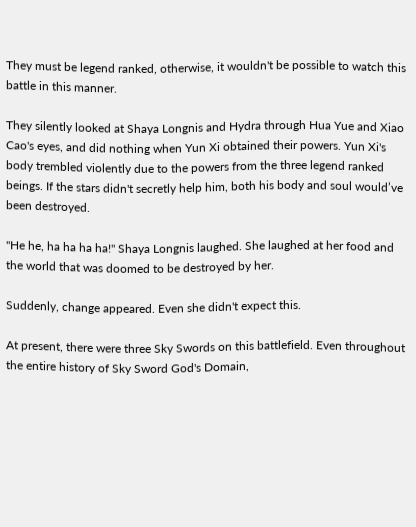They must be legend ranked, otherwise, it wouldn't be possible to watch this battle in this manner.

They silently looked at Shaya Longnis and Hydra through Hua Yue and Xiao Cao's eyes, and did nothing when Yun Xi obtained their powers. Yun Xi's body trembled violently due to the powers from the three legend ranked beings. If the stars didn't secretly help him, both his body and soul would’ve been destroyed.

"He he, ha ha ha ha!" Shaya Longnis laughed. She laughed at her food and the world that was doomed to be destroyed by her.

Suddenly, change appeared. Even she didn't expect this.

At present, there were three Sky Swords on this battlefield. Even throughout the entire history of Sky Sword God's Domain,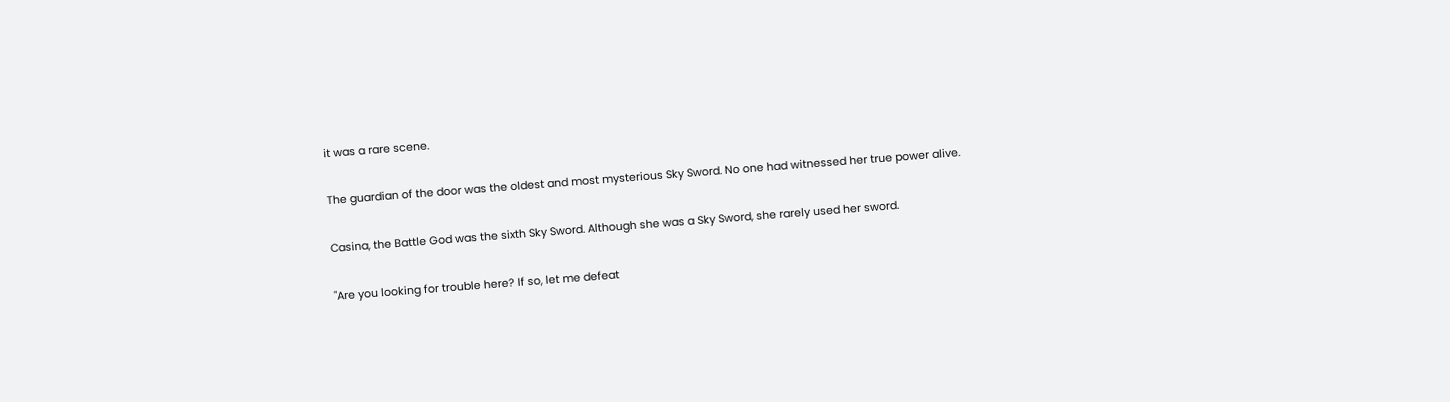it was a rare scene.

The guardian of the door was the oldest and most mysterious Sky Sword. No one had witnessed her true power alive.

Casina, the Battle God was the sixth Sky Sword. Although she was a Sky Sword, she rarely used her sword.

"Are you looking for trouble here? If so, let me defeat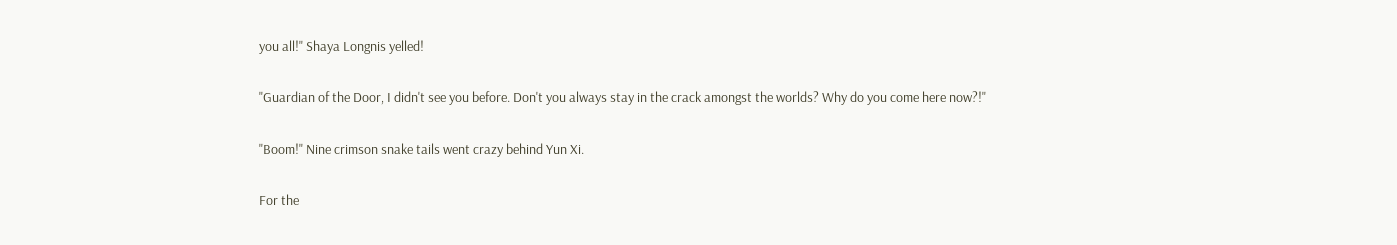you all!" Shaya Longnis yelled!

"Guardian of the Door, I didn't see you before. Don't you always stay in the crack amongst the worlds? Why do you come here now?!"

"Boom!" Nine crimson snake tails went crazy behind Yun Xi.

For the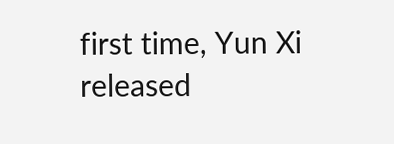first time, Yun Xi released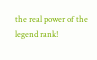the real power of the legend rank!